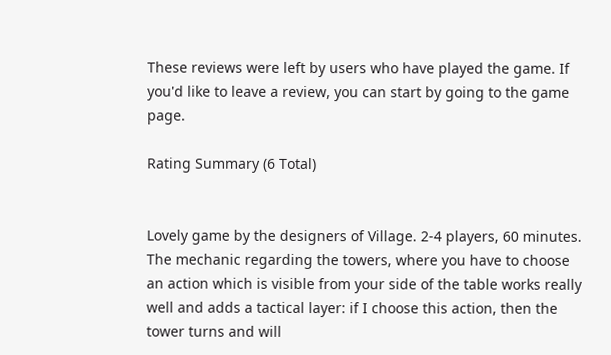These reviews were left by users who have played the game. If you'd like to leave a review, you can start by going to the game page.

Rating Summary (6 Total)


Lovely game by the designers of Village. 2-4 players, 60 minutes. The mechanic regarding the towers, where you have to choose an action which is visible from your side of the table works really well and adds a tactical layer: if I choose this action, then the tower turns and will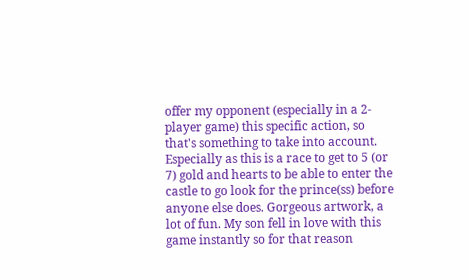offer my opponent (especially in a 2-player game) this specific action, so that's something to take into account. Especially as this is a race to get to 5 (or 7) gold and hearts to be able to enter the castle to go look for the prince(ss) before anyone else does. Gorgeous artwork, a lot of fun. My son fell in love with this game instantly so for that reason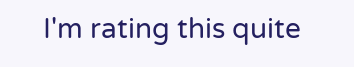I'm rating this quite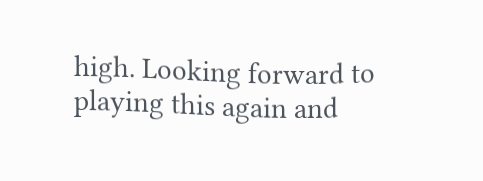high. Looking forward to playing this again and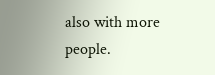also with more people.